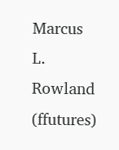Marcus L. Rowland (ffutures)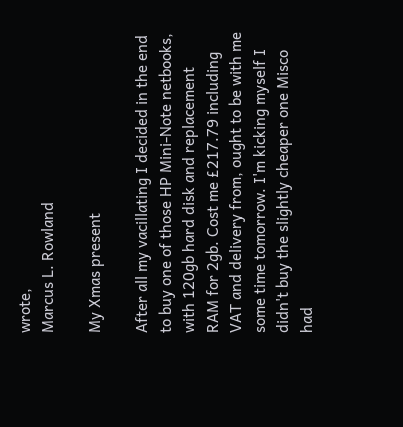wrote,
Marcus L. Rowland

My Xmas present

After all my vacillating I decided in the end to buy one of those HP Mini-Note netbooks, with 120gb hard disk and replacement RAM for 2gb. Cost me £217.79 including VAT and delivery from, ought to be with me some time tomorrow. I'm kicking myself I didn't buy the slightly cheaper one Misco had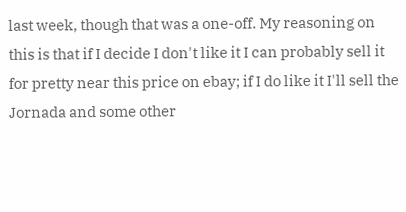last week, though that was a one-off. My reasoning on this is that if I decide I don't like it I can probably sell it for pretty near this price on ebay; if I do like it I'll sell the Jornada and some other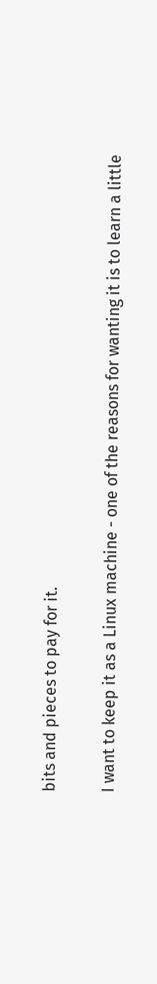bits and pieces to pay for it.

I want to keep it as a Linux machine - one of the reasons for wanting it is to learn a little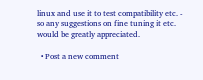linux and use it to test compatibility etc. - so any suggestions on fine tuning it etc. would be greatly appreciated.

  • Post a new comment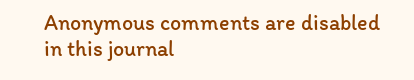Anonymous comments are disabled in this journal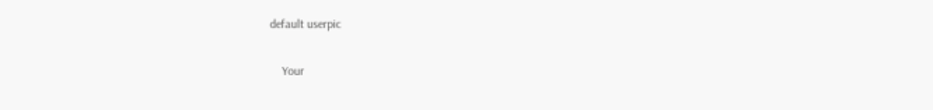default userpic

    Your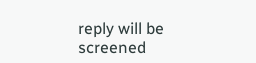reply will be screened